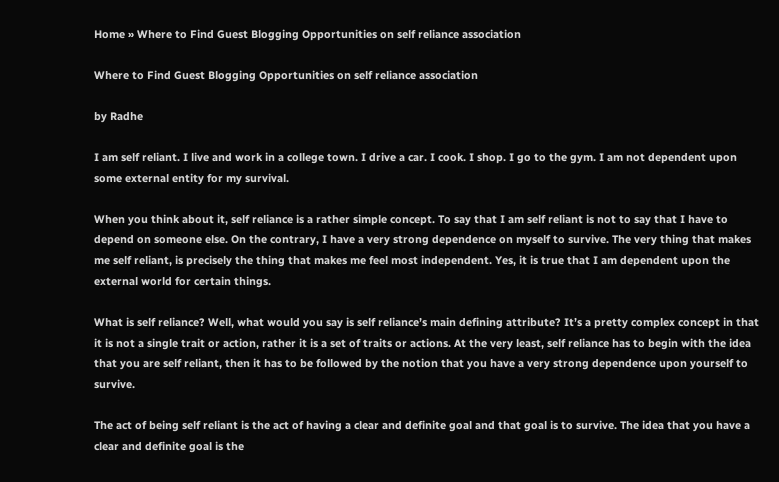Home » Where to Find Guest Blogging Opportunities on self reliance association

Where to Find Guest Blogging Opportunities on self reliance association

by Radhe

I am self reliant. I live and work in a college town. I drive a car. I cook. I shop. I go to the gym. I am not dependent upon some external entity for my survival.

When you think about it, self reliance is a rather simple concept. To say that I am self reliant is not to say that I have to depend on someone else. On the contrary, I have a very strong dependence on myself to survive. The very thing that makes me self reliant, is precisely the thing that makes me feel most independent. Yes, it is true that I am dependent upon the external world for certain things.

What is self reliance? Well, what would you say is self reliance’s main defining attribute? It’s a pretty complex concept in that it is not a single trait or action, rather it is a set of traits or actions. At the very least, self reliance has to begin with the idea that you are self reliant, then it has to be followed by the notion that you have a very strong dependence upon yourself to survive.

The act of being self reliant is the act of having a clear and definite goal and that goal is to survive. The idea that you have a clear and definite goal is the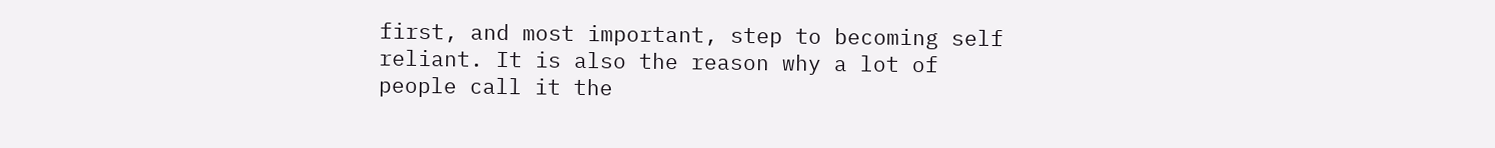first, and most important, step to becoming self reliant. It is also the reason why a lot of people call it the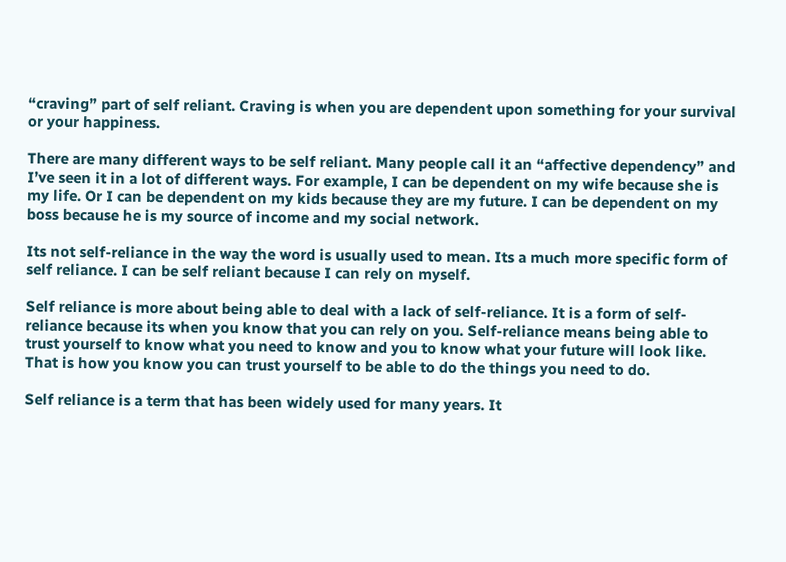“craving” part of self reliant. Craving is when you are dependent upon something for your survival or your happiness.

There are many different ways to be self reliant. Many people call it an “affective dependency” and I’ve seen it in a lot of different ways. For example, I can be dependent on my wife because she is my life. Or I can be dependent on my kids because they are my future. I can be dependent on my boss because he is my source of income and my social network.

Its not self-reliance in the way the word is usually used to mean. Its a much more specific form of self reliance. I can be self reliant because I can rely on myself.

Self reliance is more about being able to deal with a lack of self-reliance. It is a form of self-reliance because its when you know that you can rely on you. Self-reliance means being able to trust yourself to know what you need to know and you to know what your future will look like. That is how you know you can trust yourself to be able to do the things you need to do.

Self reliance is a term that has been widely used for many years. It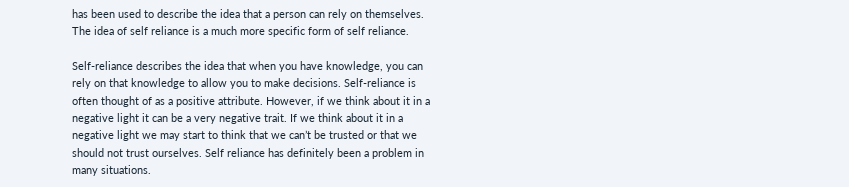has been used to describe the idea that a person can rely on themselves. The idea of self reliance is a much more specific form of self reliance.

Self-reliance describes the idea that when you have knowledge, you can rely on that knowledge to allow you to make decisions. Self-reliance is often thought of as a positive attribute. However, if we think about it in a negative light it can be a very negative trait. If we think about it in a negative light we may start to think that we can’t be trusted or that we should not trust ourselves. Self reliance has definitely been a problem in many situations.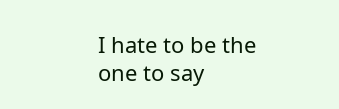I hate to be the one to say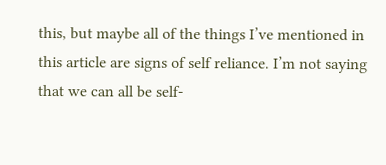this, but maybe all of the things I’ve mentioned in this article are signs of self reliance. I’m not saying that we can all be self-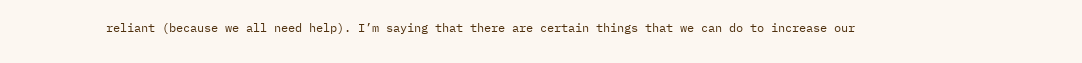reliant (because we all need help). I’m saying that there are certain things that we can do to increase our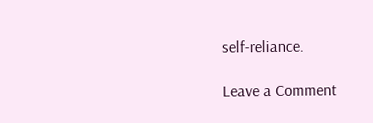self-reliance.

Leave a Comment